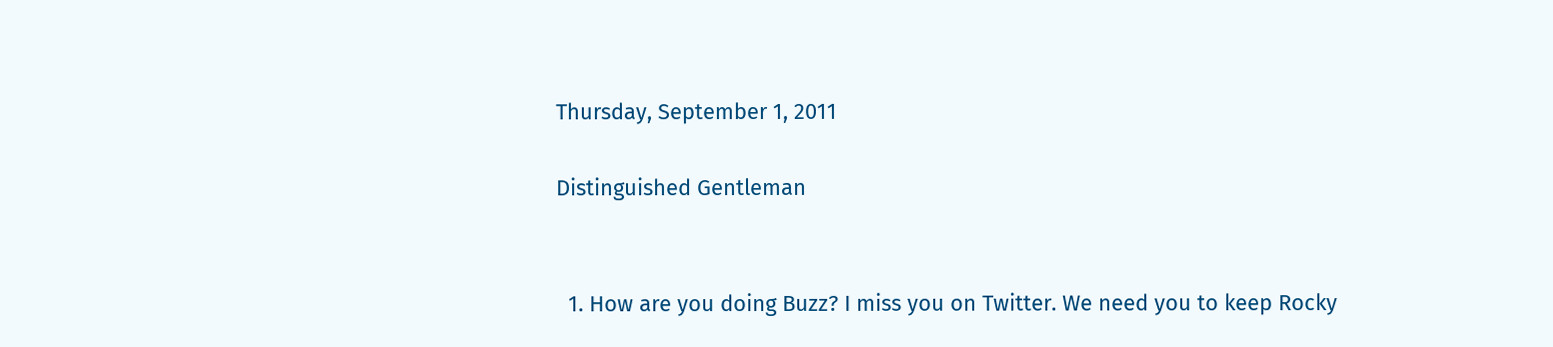Thursday, September 1, 2011

Distinguished Gentleman


  1. How are you doing Buzz? I miss you on Twitter. We need you to keep Rocky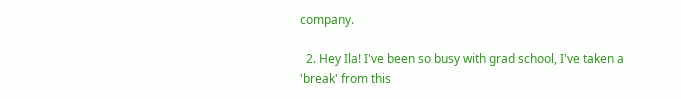company.

  2. Hey Ila! I've been so busy with grad school, I've taken a 'break' from this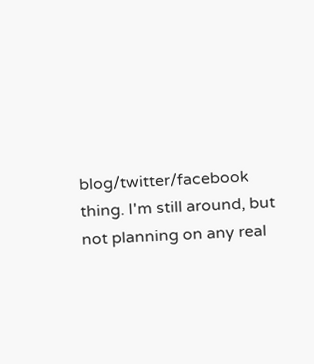blog/twitter/facebook thing. I'm still around, but not planning on any real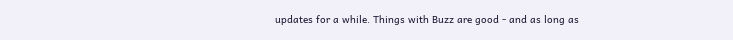updates for a while. Things with Buzz are good - and as long as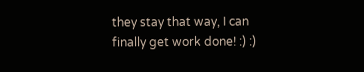they stay that way, I can finally get work done! :) :)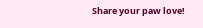Share your paw love!